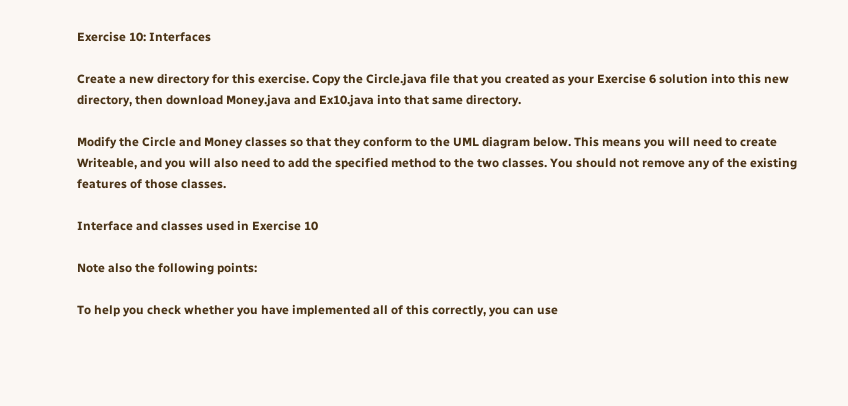Exercise 10: Interfaces

Create a new directory for this exercise. Copy the Circle.java file that you created as your Exercise 6 solution into this new directory, then download Money.java and Ex10.java into that same directory.

Modify the Circle and Money classes so that they conform to the UML diagram below. This means you will need to create Writeable, and you will also need to add the specified method to the two classes. You should not remove any of the existing features of those classes.

Interface and classes used in Exercise 10

Note also the following points:

To help you check whether you have implemented all of this correctly, you can use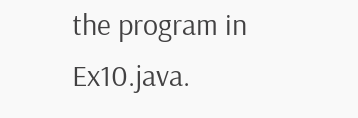the program in Ex10.java.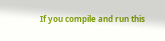If you compile and run this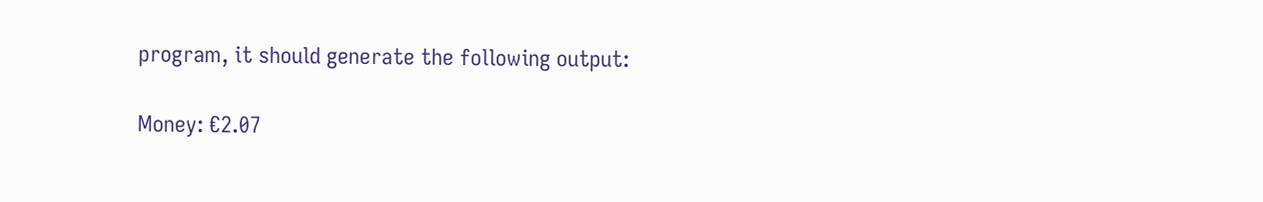program, it should generate the following output:

Money: €2.07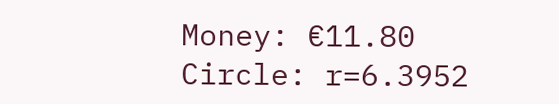Money: €11.80
Circle: r=6.3952